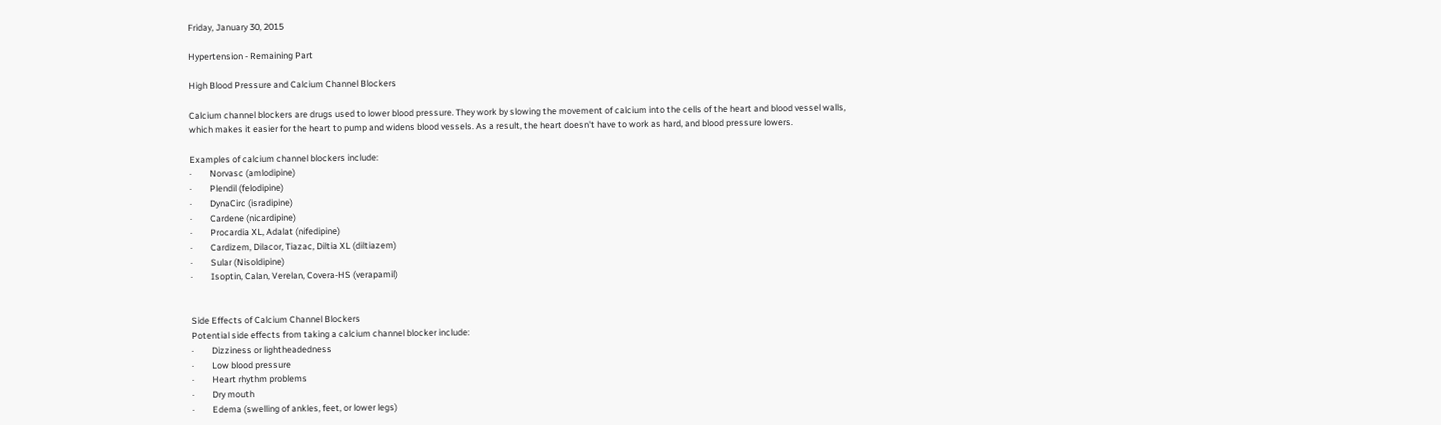Friday, January 30, 2015

Hypertension - Remaining Part

High Blood Pressure and Calcium Channel Blockers

Calcium channel blockers are drugs used to lower blood pressure. They work by slowing the movement of calcium into the cells of the heart and blood vessel walls, which makes it easier for the heart to pump and widens blood vessels. As a result, the heart doesn't have to work as hard, and blood pressure lowers.

Examples of calcium channel blockers include:
·         Norvasc (amlodipine)
·         Plendil (felodipine)
·         DynaCirc (isradipine)
·         Cardene (nicardipine)
·         Procardia XL, Adalat (nifedipine)
·         Cardizem, Dilacor, Tiazac, Diltia XL (diltiazem)
·         Sular (Nisoldipine)
·         Isoptin, Calan, Verelan, Covera-HS (verapamil)


Side Effects of Calcium Channel Blockers
Potential side effects from taking a calcium channel blocker include:
·         Dizziness or lightheadedness
·         Low blood pressure
·         Heart rhythm problems
·         Dry mouth
·         Edema (swelling of ankles, feet, or lower legs)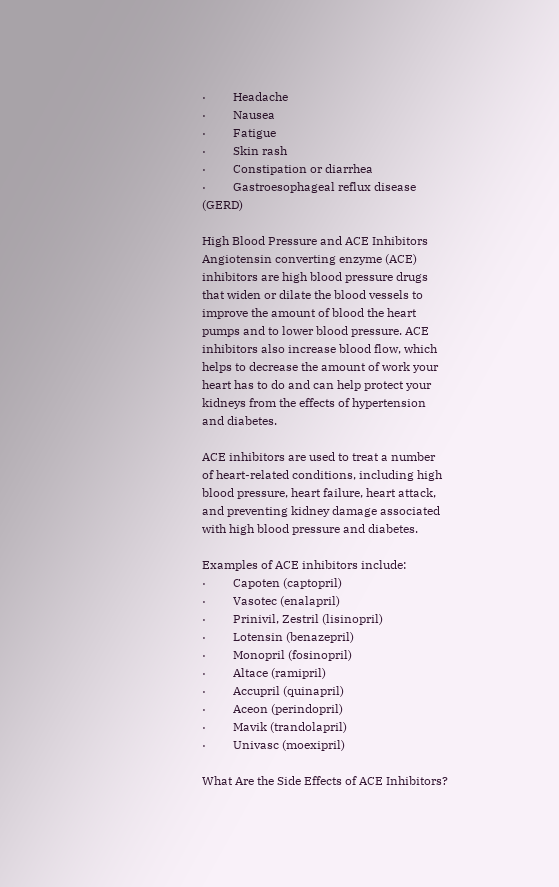·         Headache
·         Nausea
·         Fatigue
·         Skin rash
·         Constipation or diarrhea
·         Gastroesophageal reflux disease (GERD)

High Blood Pressure and ACE Inhibitors
Angiotensin converting enzyme (ACE) inhibitors are high blood pressure drugs that widen or dilate the blood vessels to improve the amount of blood the heart pumps and to lower blood pressure. ACE inhibitors also increase blood flow, which helps to decrease the amount of work your heart has to do and can help protect your kidneys from the effects of hypertension and diabetes.

ACE inhibitors are used to treat a number of heart-related conditions, including high blood pressure, heart failure, heart attack, and preventing kidney damage associated with high blood pressure and diabetes.

Examples of ACE inhibitors include:
·         Capoten (captopril)
·         Vasotec (enalapril)
·         Prinivil, Zestril (lisinopril)
·         Lotensin (benazepril)
·         Monopril (fosinopril)
·         Altace (ramipril)
·         Accupril (quinapril)
·         Aceon (perindopril)
·         Mavik (trandolapril)
·         Univasc (moexipril)

What Are the Side Effects of ACE Inhibitors?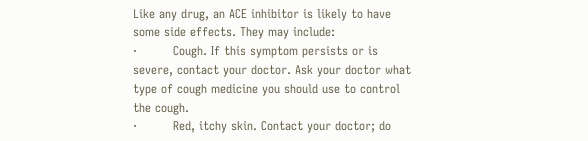Like any drug, an ACE inhibitor is likely to have some side effects. They may include:
·         Cough. If this symptom persists or is severe, contact your doctor. Ask your doctor what type of cough medicine you should use to control the cough.
·         Red, itchy skin. Contact your doctor; do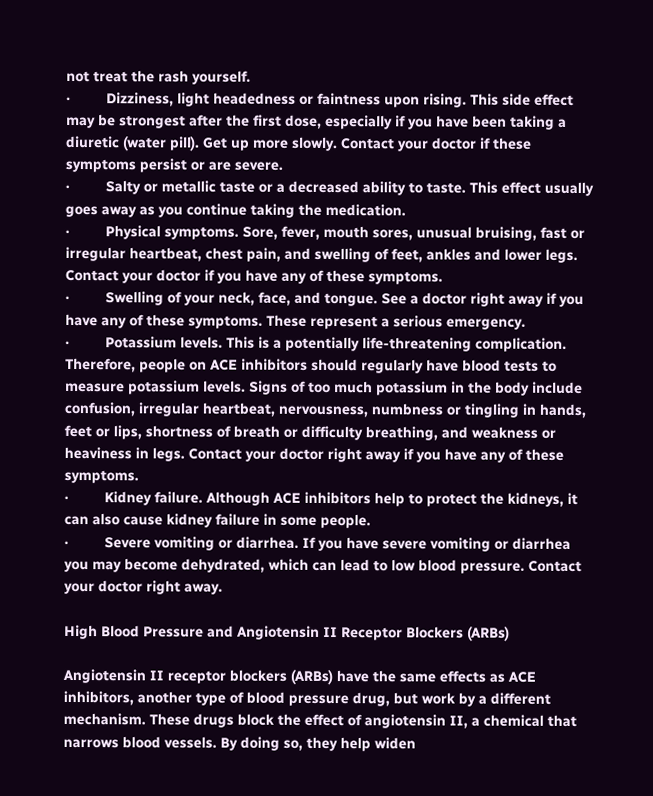not treat the rash yourself.
·         Dizziness, light headedness or faintness upon rising. This side effect may be strongest after the first dose, especially if you have been taking a diuretic (water pill). Get up more slowly. Contact your doctor if these symptoms persist or are severe.
·         Salty or metallic taste or a decreased ability to taste. This effect usually goes away as you continue taking the medication.
·         Physical symptoms. Sore, fever, mouth sores, unusual bruising, fast or irregular heartbeat, chest pain, and swelling of feet, ankles and lower legs. Contact your doctor if you have any of these symptoms.
·         Swelling of your neck, face, and tongue. See a doctor right away if you have any of these symptoms. These represent a serious emergency.
·         Potassium levels. This is a potentially life-threatening complication. Therefore, people on ACE inhibitors should regularly have blood tests to measure potassium levels. Signs of too much potassium in the body include confusion, irregular heartbeat, nervousness, numbness or tingling in hands, feet or lips, shortness of breath or difficulty breathing, and weakness or heaviness in legs. Contact your doctor right away if you have any of these symptoms.
·         Kidney failure. Although ACE inhibitors help to protect the kidneys, it can also cause kidney failure in some people.
·         Severe vomiting or diarrhea. If you have severe vomiting or diarrhea you may become dehydrated, which can lead to low blood pressure. Contact your doctor right away.

High Blood Pressure and Angiotensin II Receptor Blockers (ARBs)

Angiotensin II receptor blockers (ARBs) have the same effects as ACE inhibitors, another type of blood pressure drug, but work by a different mechanism. These drugs block the effect of angiotensin II, a chemical that narrows blood vessels. By doing so, they help widen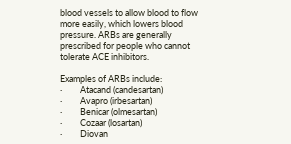blood vessels to allow blood to flow more easily, which lowers blood pressure. ARBs are generally prescribed for people who cannot tolerate ACE inhibitors.

Examples of ARBs include:
·         Atacand (candesartan)
·         Avapro (irbesartan)
·         Benicar (olmesartan)
·         Cozaar (losartan)
·         Diovan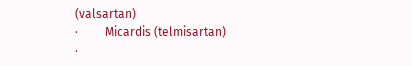(valsartan)
·         Micardis (telmisartan)
·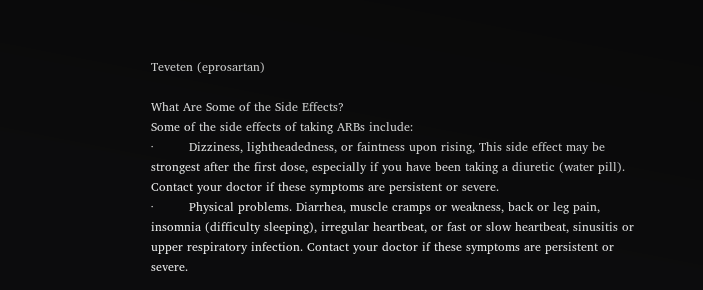Teveten (eprosartan)

What Are Some of the Side Effects?
Some of the side effects of taking ARBs include:
·         Dizziness, lightheadedness, or faintness upon rising, This side effect may be strongest after the first dose, especially if you have been taking a diuretic (water pill). Contact your doctor if these symptoms are persistent or severe.
·         Physical problems. Diarrhea, muscle cramps or weakness, back or leg pain, insomnia (difficulty sleeping), irregular heartbeat, or fast or slow heartbeat, sinusitis or upper respiratory infection. Contact your doctor if these symptoms are persistent or severe.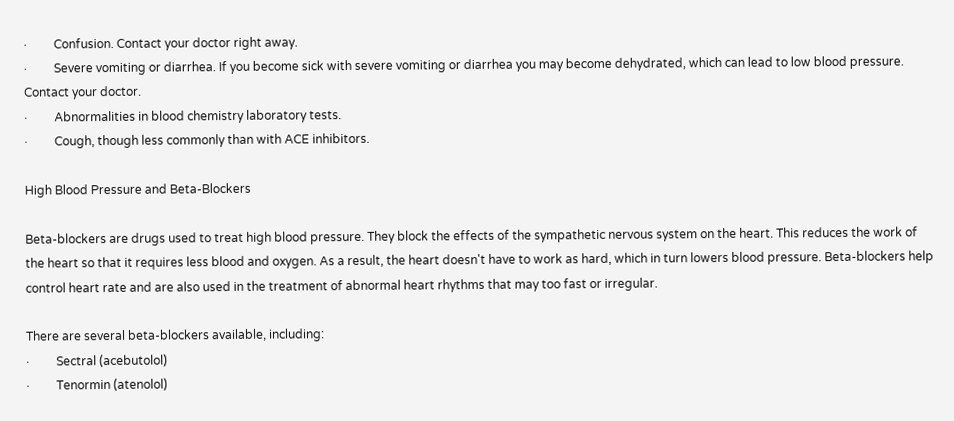·         Confusion. Contact your doctor right away.
·         Severe vomiting or diarrhea. If you become sick with severe vomiting or diarrhea you may become dehydrated, which can lead to low blood pressure. Contact your doctor.
·         Abnormalities in blood chemistry laboratory tests.
·         Cough, though less commonly than with ACE inhibitors.

High Blood Pressure and Beta-Blockers

Beta-blockers are drugs used to treat high blood pressure. They block the effects of the sympathetic nervous system on the heart. This reduces the work of the heart so that it requires less blood and oxygen. As a result, the heart doesn't have to work as hard, which in turn lowers blood pressure. Beta-blockers help control heart rate and are also used in the treatment of abnormal heart rhythms that may too fast or irregular.

There are several beta-blockers available, including:
·         Sectral (acebutolol)
·         Tenormin (atenolol)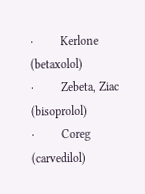·         Kerlone (betaxolol)
·         Zebeta, Ziac (bisoprolol)
·         Coreg (carvedilol)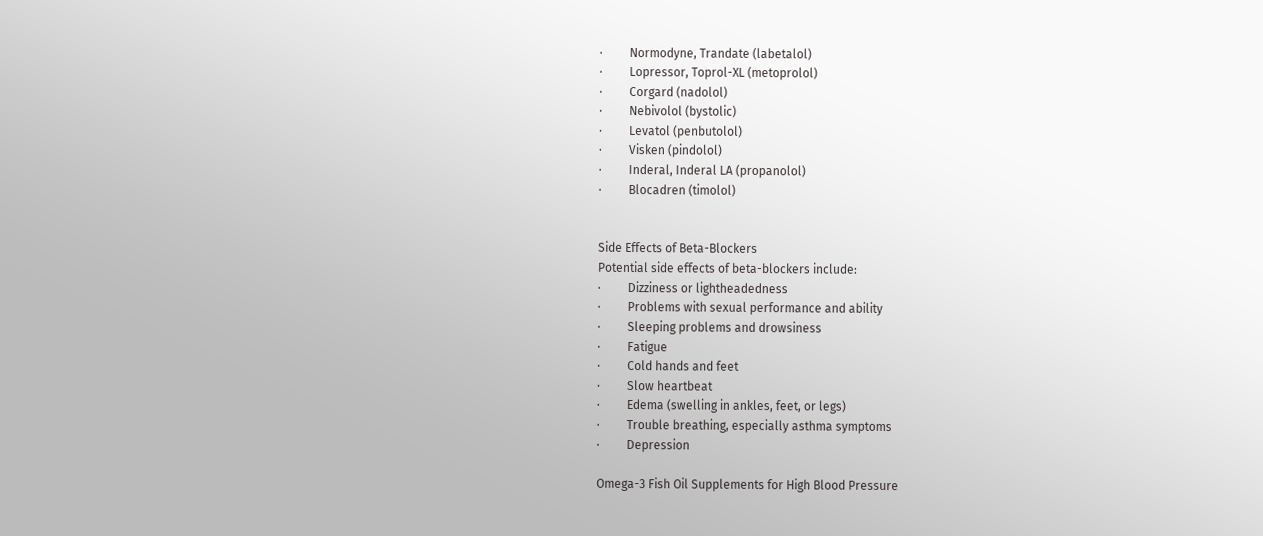·         Normodyne, Trandate (labetalol)
·         Lopressor, Toprol-XL (metoprolol)
·         Corgard (nadolol)
·         Nebivolol (bystolic)
·         Levatol (penbutolol)
·         Visken (pindolol)
·         Inderal, Inderal LA (propanolol)
·         Blocadren (timolol)


Side Effects of Beta-Blockers
Potential side effects of beta-blockers include:
·         Dizziness or lightheadedness
·         Problems with sexual performance and ability
·         Sleeping problems and drowsiness
·         Fatigue
·         Cold hands and feet
·         Slow heartbeat
·         Edema (swelling in ankles, feet, or legs)
·         Trouble breathing, especially asthma symptoms
·         Depression

Omega-3 Fish Oil Supplements for High Blood Pressure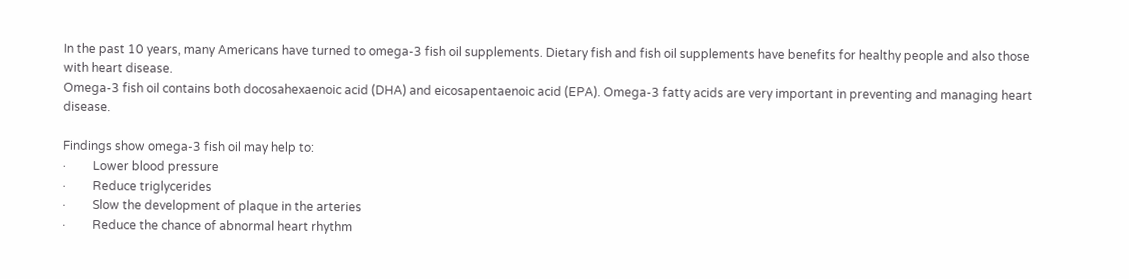In the past 10 years, many Americans have turned to omega-3 fish oil supplements. Dietary fish and fish oil supplements have benefits for healthy people and also those with heart disease.
Omega-3 fish oil contains both docosahexaenoic acid (DHA) and eicosapentaenoic acid (EPA). Omega-3 fatty acids are very important in preventing and managing heart disease.

Findings show omega-3 fish oil may help to:
·         Lower blood pressure
·         Reduce triglycerides
·         Slow the development of plaque in the arteries
·         Reduce the chance of abnormal heart rhythm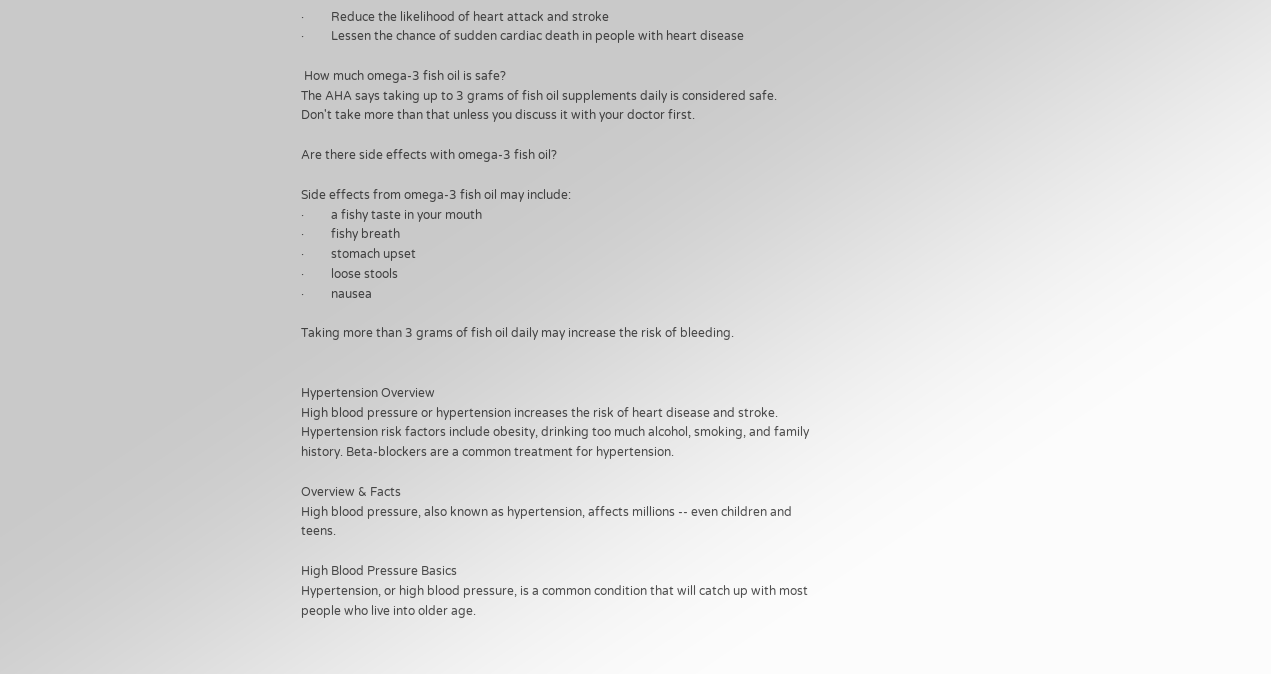·         Reduce the likelihood of heart attack and stroke
·         Lessen the chance of sudden cardiac death in people with heart disease

 How much omega-3 fish oil is safe?
The AHA says taking up to 3 grams of fish oil supplements daily is considered safe. Don't take more than that unless you discuss it with your doctor first.

Are there side effects with omega-3 fish oil?

Side effects from omega-3 fish oil may include:
·         a fishy taste in your mouth
·         fishy breath
·         stomach upset
·         loose stools
·         nausea

Taking more than 3 grams of fish oil daily may increase the risk of bleeding.


Hypertension Overview
High blood pressure or hypertension increases the risk of heart disease and stroke. Hypertension risk factors include obesity, drinking too much alcohol, smoking, and family history. Beta-blockers are a common treatment for hypertension.

Overview & Facts
High blood pressure, also known as hypertension, affects millions -- even children and teens.

High Blood Pressure Basics
Hypertension, or high blood pressure, is a common condition that will catch up with most people who live into older age.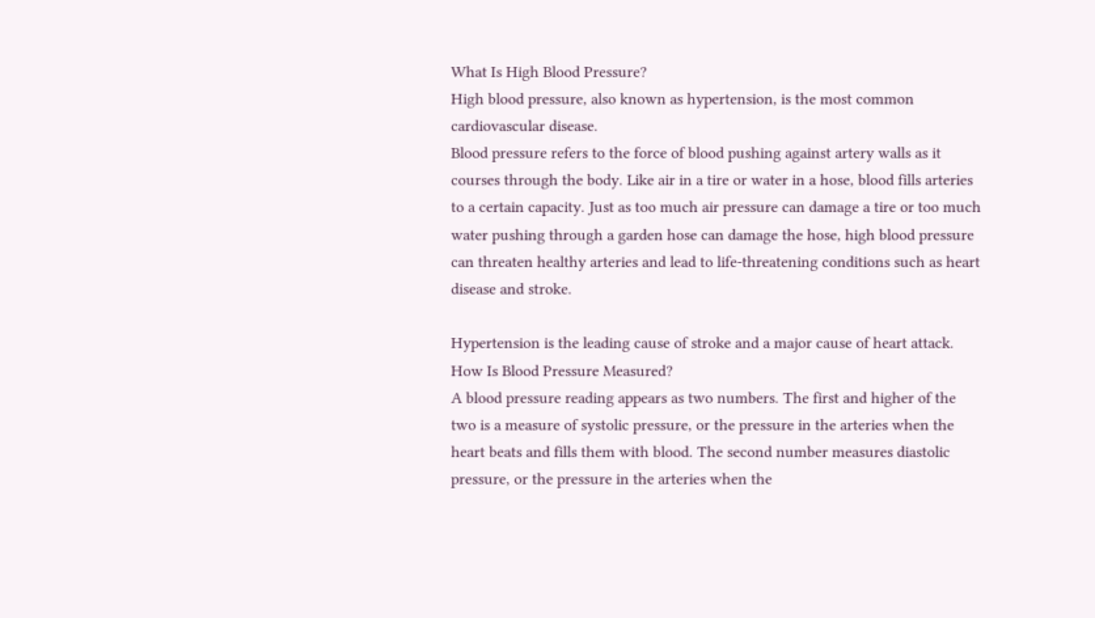What Is High Blood Pressure?
High blood pressure, also known as hypertension, is the most common cardiovascular disease.
Blood pressure refers to the force of blood pushing against artery walls as it courses through the body. Like air in a tire or water in a hose, blood fills arteries to a certain capacity. Just as too much air pressure can damage a tire or too much water pushing through a garden hose can damage the hose, high blood pressure can threaten healthy arteries and lead to life-threatening conditions such as heart disease and stroke.

Hypertension is the leading cause of stroke and a major cause of heart attack.
How Is Blood Pressure Measured?
A blood pressure reading appears as two numbers. The first and higher of the two is a measure of systolic pressure, or the pressure in the arteries when the heart beats and fills them with blood. The second number measures diastolic pressure, or the pressure in the arteries when the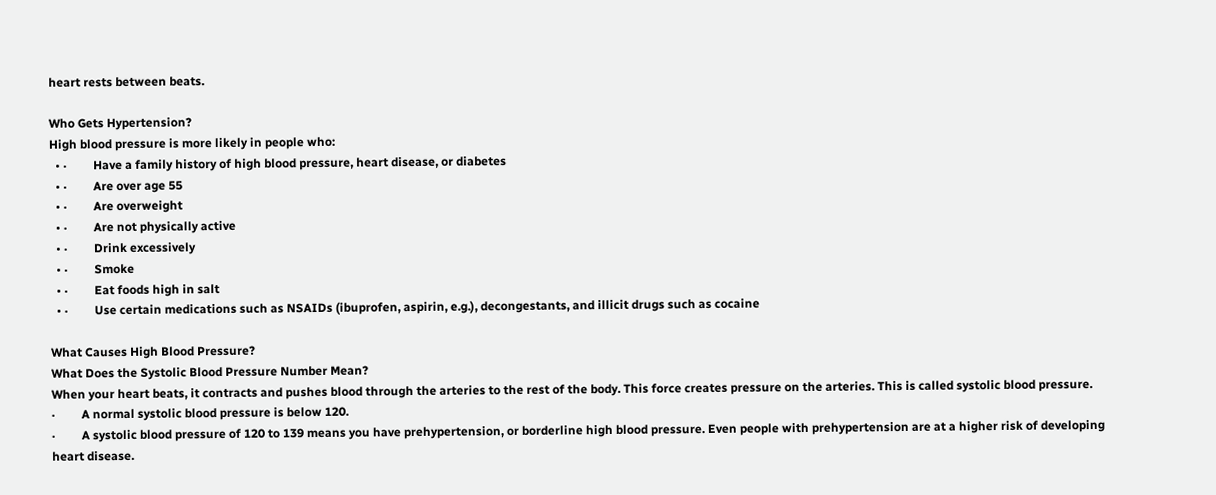heart rests between beats.

Who Gets Hypertension?
High blood pressure is more likely in people who:
  • ·         Have a family history of high blood pressure, heart disease, or diabetes
  • ·         Are over age 55
  • ·         Are overweight
  • ·         Are not physically active
  • ·         Drink excessively
  • ·         Smoke
  • ·         Eat foods high in salt
  • ·         Use certain medications such as NSAIDs (ibuprofen, aspirin, e.g.), decongestants, and illicit drugs such as cocaine

What Causes High Blood Pressure?
What Does the Systolic Blood Pressure Number Mean?
When your heart beats, it contracts and pushes blood through the arteries to the rest of the body. This force creates pressure on the arteries. This is called systolic blood pressure.
·         A normal systolic blood pressure is below 120.
·         A systolic blood pressure of 120 to 139 means you have prehypertension, or borderline high blood pressure. Even people with prehypertension are at a higher risk of developing heart disease.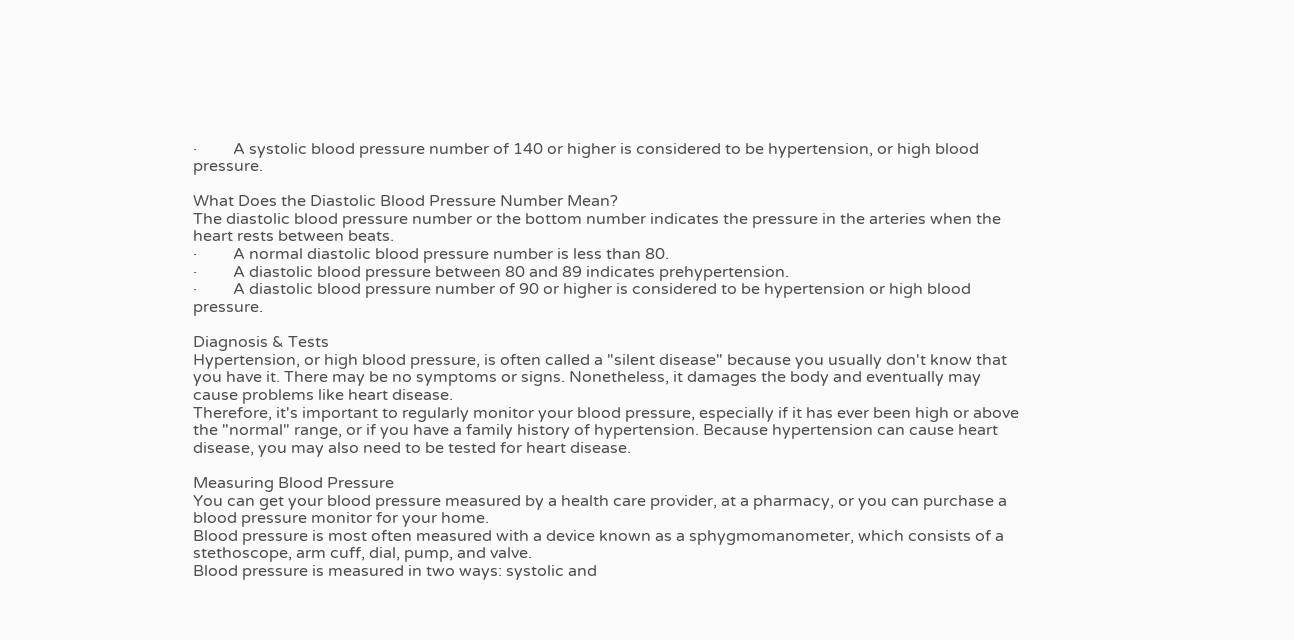·         A systolic blood pressure number of 140 or higher is considered to be hypertension, or high blood pressure.

What Does the Diastolic Blood Pressure Number Mean?
The diastolic blood pressure number or the bottom number indicates the pressure in the arteries when the heart rests between beats.
·         A normal diastolic blood pressure number is less than 80.
·         A diastolic blood pressure between 80 and 89 indicates prehypertension.
·         A diastolic blood pressure number of 90 or higher is considered to be hypertension or high blood pressure.

Diagnosis & Tests
Hypertension, or high blood pressure, is often called a "silent disease" because you usually don't know that you have it. There may be no symptoms or signs. Nonetheless, it damages the body and eventually may cause problems like heart disease.
Therefore, it's important to regularly monitor your blood pressure, especially if it has ever been high or above the "normal" range, or if you have a family history of hypertension. Because hypertension can cause heart disease, you may also need to be tested for heart disease.

Measuring Blood Pressure
You can get your blood pressure measured by a health care provider, at a pharmacy, or you can purchase a blood pressure monitor for your home.
Blood pressure is most often measured with a device known as a sphygmomanometer, which consists of a stethoscope, arm cuff, dial, pump, and valve.
Blood pressure is measured in two ways: systolic and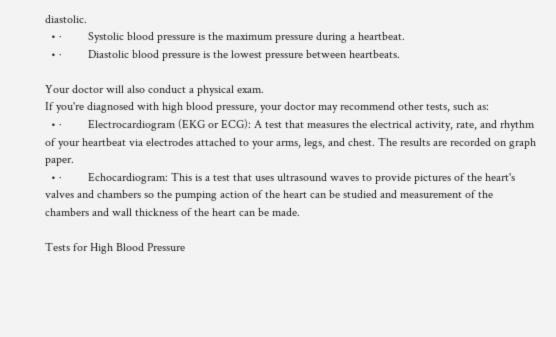diastolic.
  • ·         Systolic blood pressure is the maximum pressure during a heartbeat.
  • ·         Diastolic blood pressure is the lowest pressure between heartbeats.

Your doctor will also conduct a physical exam.
If you're diagnosed with high blood pressure, your doctor may recommend other tests, such as:
  • ·         Electrocardiogram (EKG or ECG): A test that measures the electrical activity, rate, and rhythm of your heartbeat via electrodes attached to your arms, legs, and chest. The results are recorded on graph paper.
  • ·         Echocardiogram: This is a test that uses ultrasound waves to provide pictures of the heart's valves and chambers so the pumping action of the heart can be studied and measurement of the chambers and wall thickness of the heart can be made.

Tests for High Blood Pressure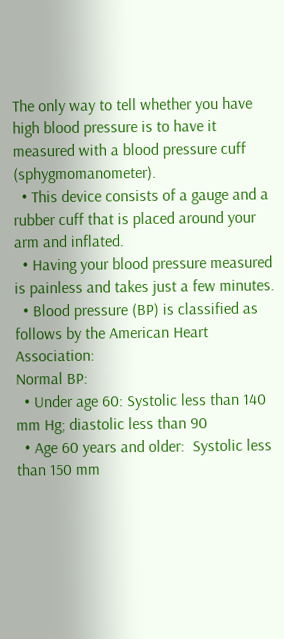The only way to tell whether you have high blood pressure is to have it measured with a blood pressure cuff (sphygmomanometer).
  • This device consists of a gauge and a rubber cuff that is placed around your arm and inflated.
  • Having your blood pressure measured is painless and takes just a few minutes.
  • Blood pressure (BP) is classified as follows by the American Heart Association:
Normal BP:
  • Under age 60: Systolic less than 140 mm Hg; diastolic less than 90
  • Age 60 years and older:  Systolic less than 150 mm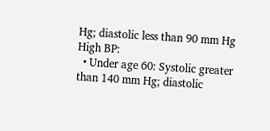Hg; diastolic less than 90 mm Hg
High BP:
  • Under age 60: Systolic greater than 140 mm Hg; diastolic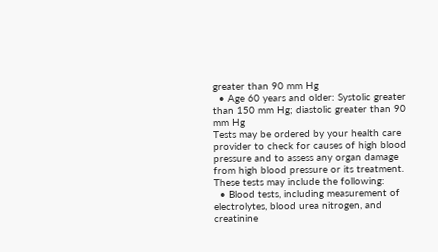greater than 90 mm Hg
  • Age 60 years and older: Systolic greater than 150 mm Hg; diastolic greater than 90 mm Hg
Tests may be ordered by your health care provider to check for causes of high blood pressure and to assess any organ damage from high blood pressure or its treatment. These tests may include the following:
  • Blood tests, including measurement of electrolytes, blood urea nitrogen, and creatinine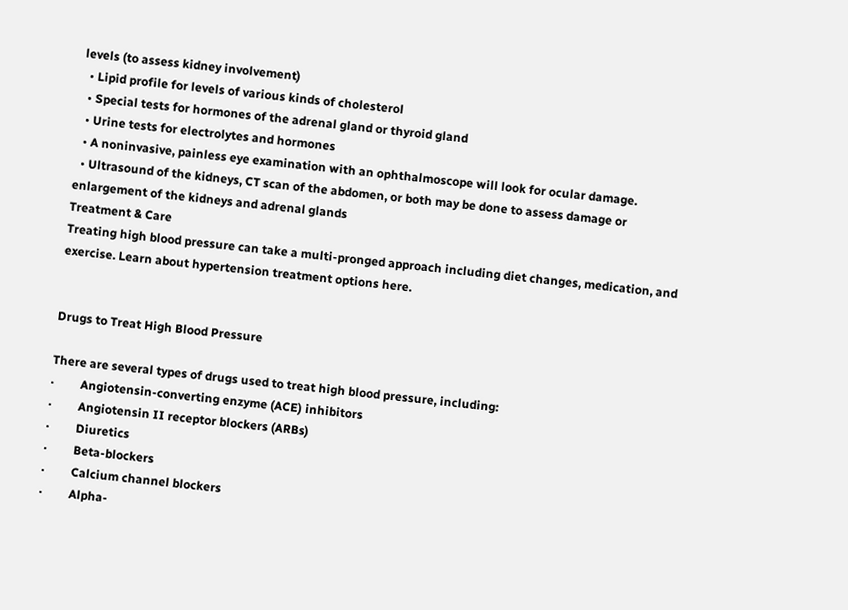levels (to assess kidney involvement)
  • Lipid profile for levels of various kinds of cholesterol
  • Special tests for hormones of the adrenal gland or thyroid gland
  • Urine tests for electrolytes and hormones
  • A noninvasive, painless eye examination with an ophthalmoscope will look for ocular damage.
  • Ultrasound of the kidneys, CT scan of the abdomen, or both may be done to assess damage or enlargement of the kidneys and adrenal glands
Treatment & Care
Treating high blood pressure can take a multi-pronged approach including diet changes, medication, and exercise. Learn about hypertension treatment options here.


Drugs to Treat High Blood Pressure

There are several types of drugs used to treat high blood pressure, including:
·         Angiotensin-converting enzyme (ACE) inhibitors
·         Angiotensin II receptor blockers (ARBs)
·         Diuretics
·         Beta-blockers
·         Calcium channel blockers
·         Alpha-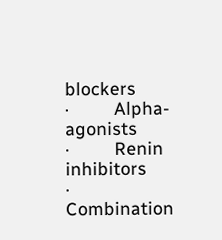blockers
·         Alpha-agonists
·         Renin inhibitors
·         Combination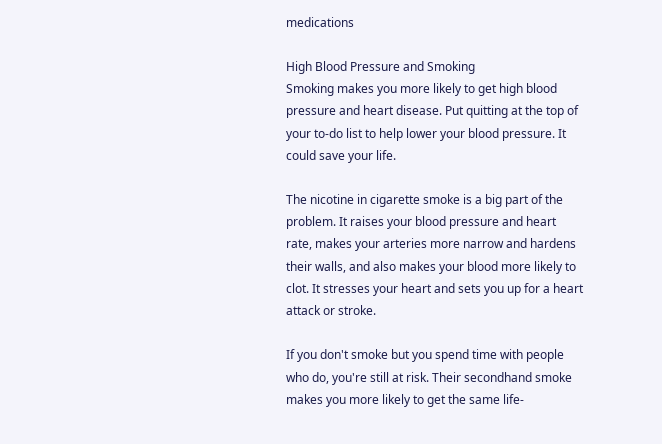medications

High Blood Pressure and Smoking
Smoking makes you more likely to get high blood pressure and heart disease. Put quitting at the top of your to-do list to help lower your blood pressure. It could save your life.

The nicotine in cigarette smoke is a big part of the problem. It raises your blood pressure and heart rate, makes your arteries more narrow and hardens their walls, and also makes your blood more likely to clot. It stresses your heart and sets you up for a heart attack or stroke.

If you don't smoke but you spend time with people who do, you're still at risk. Their secondhand smoke makes you more likely to get the same life-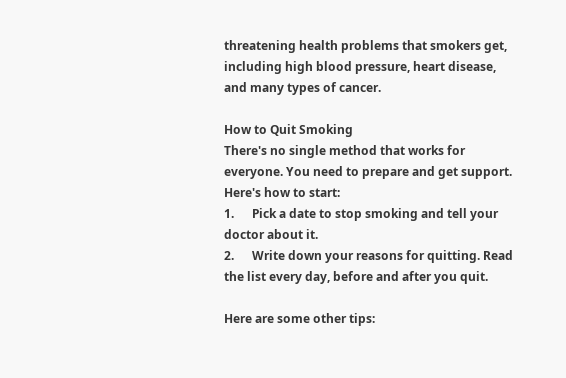threatening health problems that smokers get, including high blood pressure, heart disease, and many types of cancer.

How to Quit Smoking
There's no single method that works for everyone. You need to prepare and get support. Here's how to start:
1.      Pick a date to stop smoking and tell your doctor about it.
2.      Write down your reasons for quitting. Read the list every day, before and after you quit.

Here are some other tips: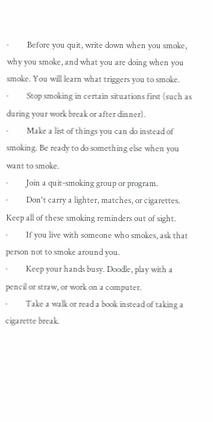·         Before you quit, write down when you smoke, why you smoke, and what you are doing when you smoke. You will learn what triggers you to smoke.
·         Stop smoking in certain situations first (such as during your work break or after dinner).
·         Make a list of things you can do instead of smoking. Be ready to do something else when you want to smoke.
·         Join a quit-smoking group or program.
·         Don't carry a lighter, matches, or cigarettes. Keep all of these smoking reminders out of sight.
·         If you live with someone who smokes, ask that person not to smoke around you.
·         Keep your hands busy. Doodle, play with a pencil or straw, or work on a computer.
·         Take a walk or read a book instead of taking a cigarette break.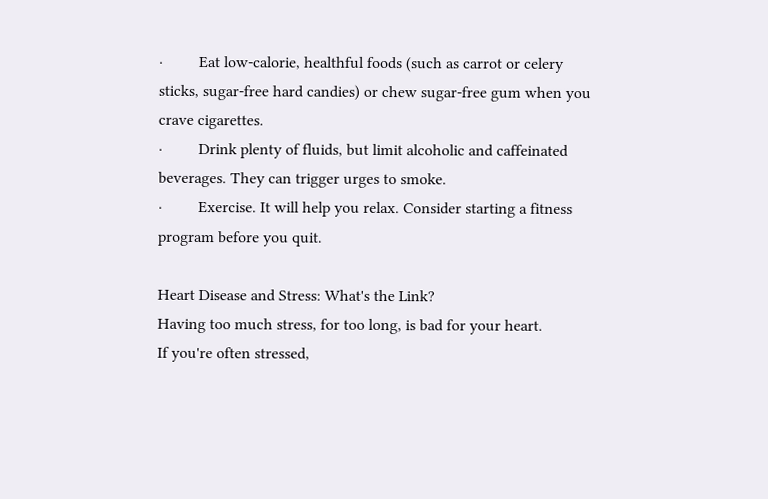·         Eat low-calorie, healthful foods (such as carrot or celery sticks, sugar-free hard candies) or chew sugar-free gum when you crave cigarettes.
·         Drink plenty of fluids, but limit alcoholic and caffeinated beverages. They can trigger urges to smoke.
·         Exercise. It will help you relax. Consider starting a fitness program before you quit.

Heart Disease and Stress: What's the Link?
Having too much stress, for too long, is bad for your heart.
If you're often stressed,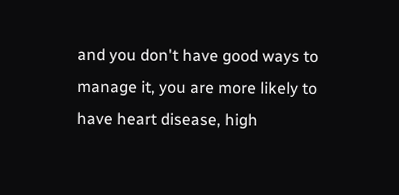and you don't have good ways to manage it, you are more likely to have heart disease, high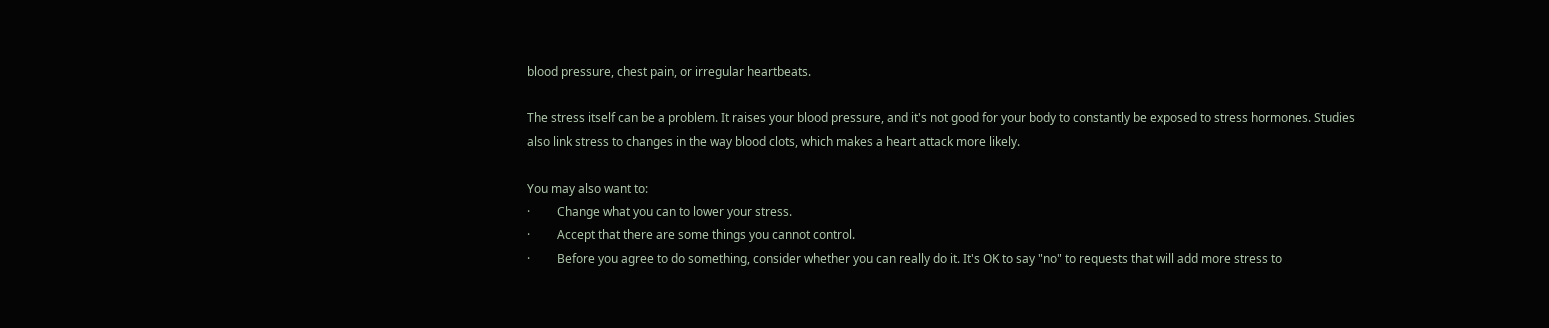blood pressure, chest pain, or irregular heartbeats.

The stress itself can be a problem. It raises your blood pressure, and it's not good for your body to constantly be exposed to stress hormones. Studies also link stress to changes in the way blood clots, which makes a heart attack more likely.

You may also want to:
·         Change what you can to lower your stress.
·         Accept that there are some things you cannot control.
·         Before you agree to do something, consider whether you can really do it. It's OK to say "no" to requests that will add more stress to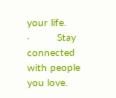your life.
·         Stay connected with people you love.